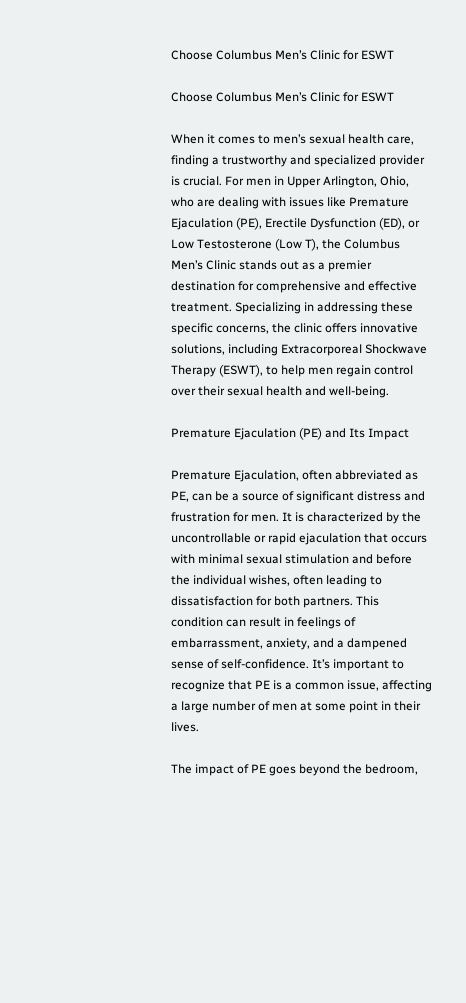Choose Columbus Men’s Clinic for ESWT

Choose Columbus Men’s Clinic for ESWT

When it comes to men’s sexual health care, finding a trustworthy and specialized provider is crucial. For men in Upper Arlington, Ohio, who are dealing with issues like Premature Ejaculation (PE), Erectile Dysfunction (ED), or Low Testosterone (Low T), the Columbus Men’s Clinic stands out as a premier destination for comprehensive and effective treatment. Specializing in addressing these specific concerns, the clinic offers innovative solutions, including Extracorporeal Shockwave Therapy (ESWT), to help men regain control over their sexual health and well-being.

Premature Ejaculation (PE) and Its Impact

Premature Ejaculation, often abbreviated as PE, can be a source of significant distress and frustration for men. It is characterized by the uncontrollable or rapid ejaculation that occurs with minimal sexual stimulation and before the individual wishes, often leading to dissatisfaction for both partners. This condition can result in feelings of embarrassment, anxiety, and a dampened sense of self-confidence. It’s important to recognize that PE is a common issue, affecting a large number of men at some point in their lives.

The impact of PE goes beyond the bedroom,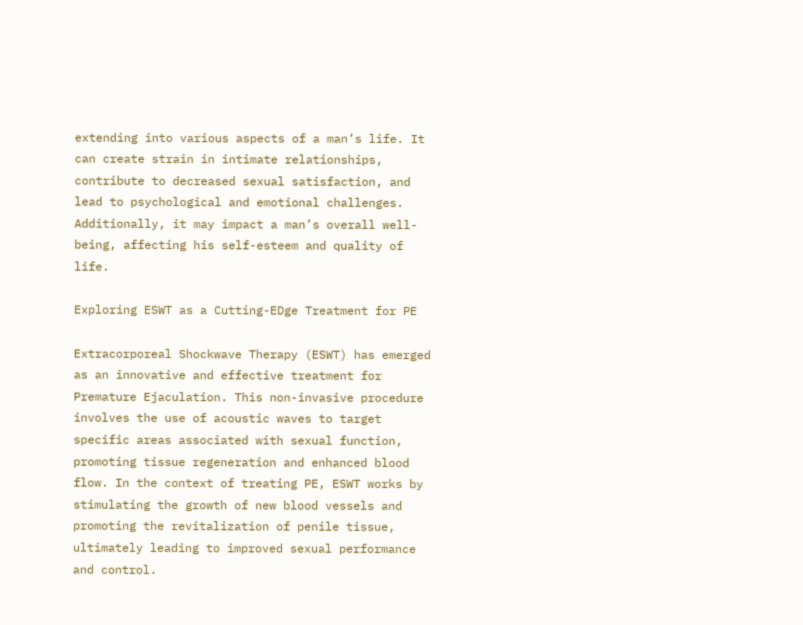extending into various aspects of a man’s life. It can create strain in intimate relationships, contribute to decreased sexual satisfaction, and lead to psychological and emotional challenges. Additionally, it may impact a man’s overall well-being, affecting his self-esteem and quality of life.

Exploring ESWT as a Cutting-EDge Treatment for PE

Extracorporeal Shockwave Therapy (ESWT) has emerged as an innovative and effective treatment for Premature Ejaculation. This non-invasive procedure involves the use of acoustic waves to target specific areas associated with sexual function, promoting tissue regeneration and enhanced blood flow. In the context of treating PE, ESWT works by stimulating the growth of new blood vessels and promoting the revitalization of penile tissue, ultimately leading to improved sexual performance and control.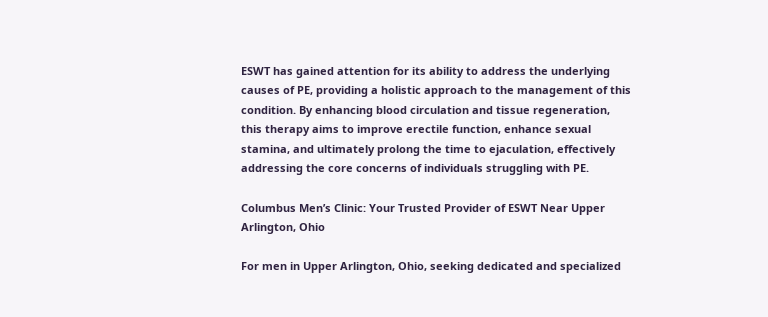ESWT has gained attention for its ability to address the underlying causes of PE, providing a holistic approach to the management of this condition. By enhancing blood circulation and tissue regeneration, this therapy aims to improve erectile function, enhance sexual stamina, and ultimately prolong the time to ejaculation, effectively addressing the core concerns of individuals struggling with PE.

Columbus Men’s Clinic: Your Trusted Provider of ESWT Near Upper Arlington, Ohio

For men in Upper Arlington, Ohio, seeking dedicated and specialized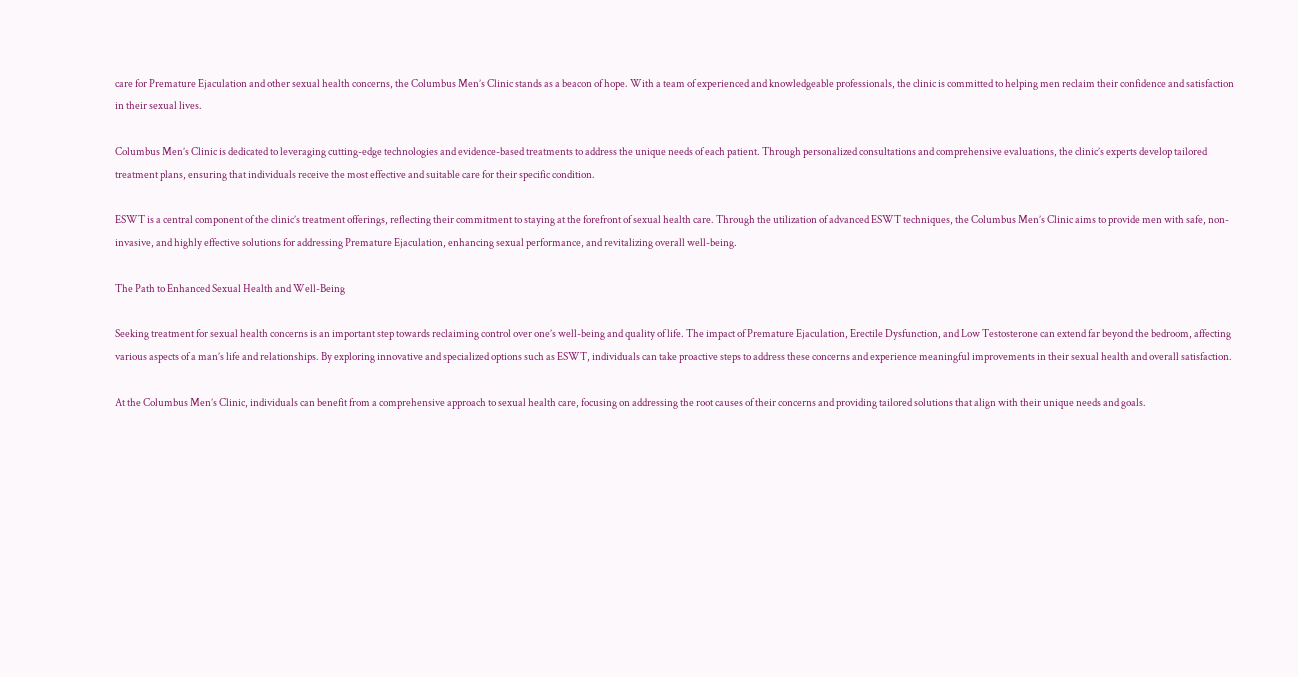care for Premature Ejaculation and other sexual health concerns, the Columbus Men’s Clinic stands as a beacon of hope. With a team of experienced and knowledgeable professionals, the clinic is committed to helping men reclaim their confidence and satisfaction in their sexual lives.

Columbus Men’s Clinic is dedicated to leveraging cutting-edge technologies and evidence-based treatments to address the unique needs of each patient. Through personalized consultations and comprehensive evaluations, the clinic’s experts develop tailored treatment plans, ensuring that individuals receive the most effective and suitable care for their specific condition.

ESWT is a central component of the clinic’s treatment offerings, reflecting their commitment to staying at the forefront of sexual health care. Through the utilization of advanced ESWT techniques, the Columbus Men’s Clinic aims to provide men with safe, non-invasive, and highly effective solutions for addressing Premature Ejaculation, enhancing sexual performance, and revitalizing overall well-being.

The Path to Enhanced Sexual Health and Well-Being

Seeking treatment for sexual health concerns is an important step towards reclaiming control over one’s well-being and quality of life. The impact of Premature Ejaculation, Erectile Dysfunction, and Low Testosterone can extend far beyond the bedroom, affecting various aspects of a man’s life and relationships. By exploring innovative and specialized options such as ESWT, individuals can take proactive steps to address these concerns and experience meaningful improvements in their sexual health and overall satisfaction.

At the Columbus Men’s Clinic, individuals can benefit from a comprehensive approach to sexual health care, focusing on addressing the root causes of their concerns and providing tailored solutions that align with their unique needs and goals.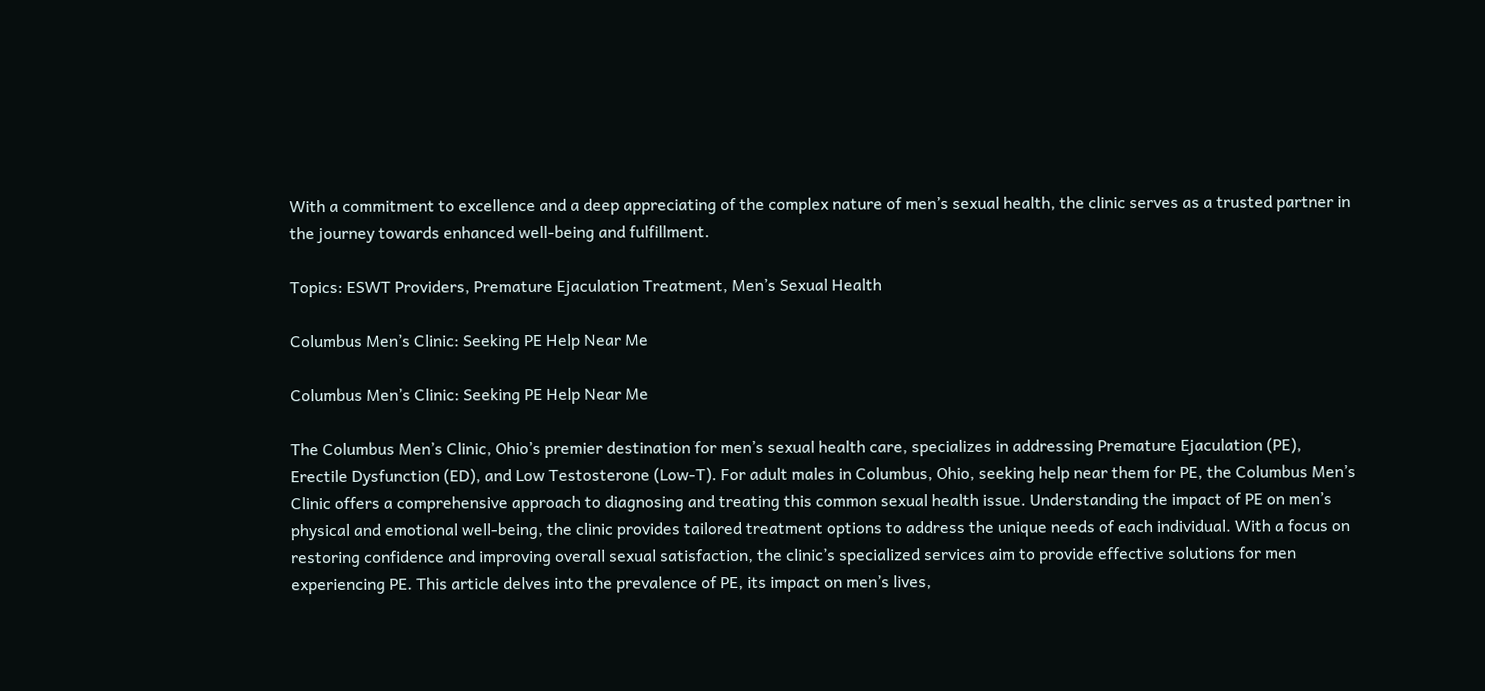With a commitment to excellence and a deep appreciating of the complex nature of men’s sexual health, the clinic serves as a trusted partner in the journey towards enhanced well-being and fulfillment.

Topics: ESWT Providers, Premature Ejaculation Treatment, Men’s Sexual Health

Columbus Men’s Clinic: Seeking PE Help Near Me

Columbus Men’s Clinic: Seeking PE Help Near Me

The Columbus Men’s Clinic, Ohio’s premier destination for men’s sexual health care, specializes in addressing Premature Ejaculation (PE), Erectile Dysfunction (ED), and Low Testosterone (Low-T). For adult males in Columbus, Ohio, seeking help near them for PE, the Columbus Men’s Clinic offers a comprehensive approach to diagnosing and treating this common sexual health issue. Understanding the impact of PE on men’s physical and emotional well-being, the clinic provides tailored treatment options to address the unique needs of each individual. With a focus on restoring confidence and improving overall sexual satisfaction, the clinic’s specialized services aim to provide effective solutions for men experiencing PE. This article delves into the prevalence of PE, its impact on men’s lives,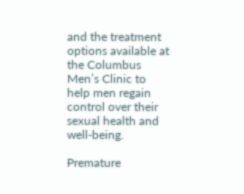and the treatment options available at the Columbus Men’s Clinic to help men regain control over their sexual health and well-being.

Premature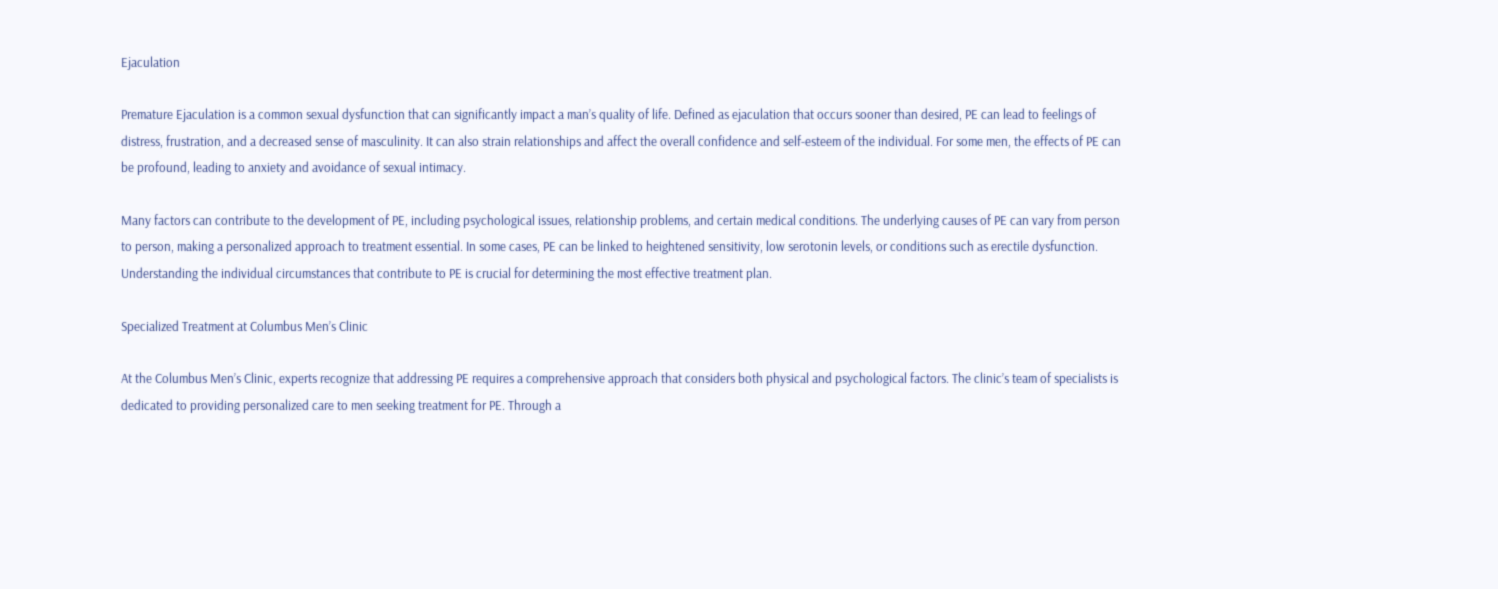Ejaculation

Premature Ejaculation is a common sexual dysfunction that can significantly impact a man’s quality of life. Defined as ejaculation that occurs sooner than desired, PE can lead to feelings of distress, frustration, and a decreased sense of masculinity. It can also strain relationships and affect the overall confidence and self-esteem of the individual. For some men, the effects of PE can be profound, leading to anxiety and avoidance of sexual intimacy.

Many factors can contribute to the development of PE, including psychological issues, relationship problems, and certain medical conditions. The underlying causes of PE can vary from person to person, making a personalized approach to treatment essential. In some cases, PE can be linked to heightened sensitivity, low serotonin levels, or conditions such as erectile dysfunction. Understanding the individual circumstances that contribute to PE is crucial for determining the most effective treatment plan.

Specialized Treatment at Columbus Men’s Clinic

At the Columbus Men’s Clinic, experts recognize that addressing PE requires a comprehensive approach that considers both physical and psychological factors. The clinic’s team of specialists is dedicated to providing personalized care to men seeking treatment for PE. Through a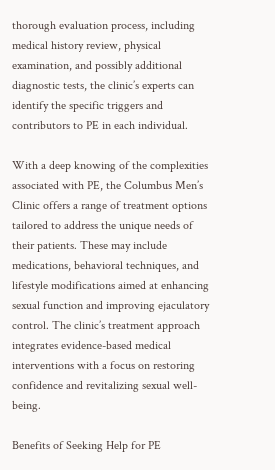thorough evaluation process, including medical history review, physical examination, and possibly additional diagnostic tests, the clinic’s experts can identify the specific triggers and contributors to PE in each individual.

With a deep knowing of the complexities associated with PE, the Columbus Men’s Clinic offers a range of treatment options tailored to address the unique needs of their patients. These may include medications, behavioral techniques, and lifestyle modifications aimed at enhancing sexual function and improving ejaculatory control. The clinic’s treatment approach integrates evidence-based medical interventions with a focus on restoring confidence and revitalizing sexual well-being.

Benefits of Seeking Help for PE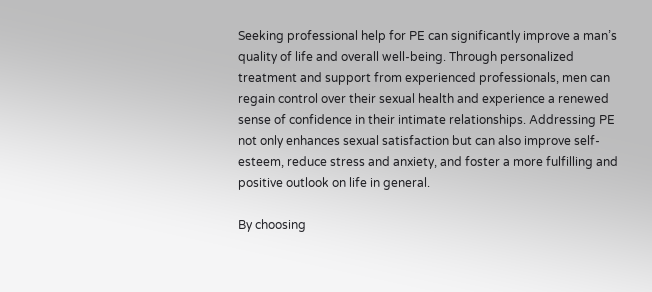Seeking professional help for PE can significantly improve a man’s quality of life and overall well-being. Through personalized treatment and support from experienced professionals, men can regain control over their sexual health and experience a renewed sense of confidence in their intimate relationships. Addressing PE not only enhances sexual satisfaction but can also improve self-esteem, reduce stress and anxiety, and foster a more fulfilling and positive outlook on life in general.

By choosing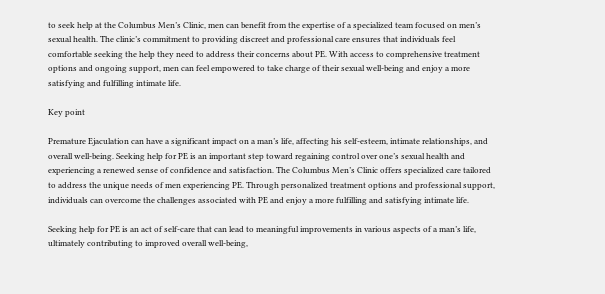to seek help at the Columbus Men’s Clinic, men can benefit from the expertise of a specialized team focused on men’s sexual health. The clinic’s commitment to providing discreet and professional care ensures that individuals feel comfortable seeking the help they need to address their concerns about PE. With access to comprehensive treatment options and ongoing support, men can feel empowered to take charge of their sexual well-being and enjoy a more satisfying and fulfilling intimate life.

Key point

Premature Ejaculation can have a significant impact on a man’s life, affecting his self-esteem, intimate relationships, and overall well-being. Seeking help for PE is an important step toward regaining control over one’s sexual health and experiencing a renewed sense of confidence and satisfaction. The Columbus Men’s Clinic offers specialized care tailored to address the unique needs of men experiencing PE. Through personalized treatment options and professional support, individuals can overcome the challenges associated with PE and enjoy a more fulfilling and satisfying intimate life.

Seeking help for PE is an act of self-care that can lead to meaningful improvements in various aspects of a man’s life, ultimately contributing to improved overall well-being,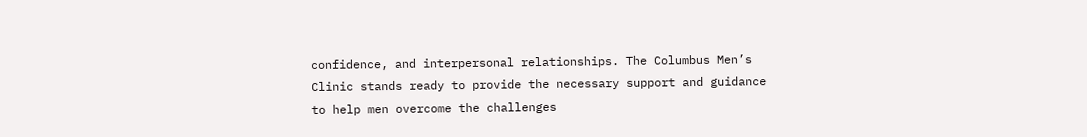confidence, and interpersonal relationships. The Columbus Men’s Clinic stands ready to provide the necessary support and guidance to help men overcome the challenges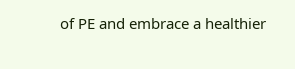of PE and embrace a healthier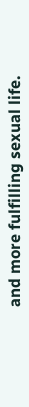and more fulfilling sexual life.